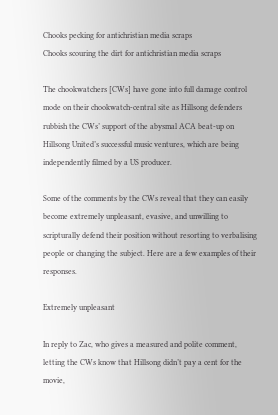Chooks pecking for antichristian media scraps
Chooks scouring the dirt for antichristian media scraps

The chookwatchers [CWs] have gone into full damage control mode on their chookwatch-central site as Hillsong defenders rubbish the CWs’ support of the abysmal ACA beat-up on Hillsong United’s successful music ventures, which are being independently filmed by a US producer.

Some of the comments by the CWs reveal that they can easily become extremely unpleasant, evasive, and unwilling to scripturally defend their position without resorting to verbalising people or changing the subject. Here are a few examples of their responses.

Extremely unpleasant

In reply to Zac, who gives a measured and polite comment, letting the CWs know that Hillsong didn’t pay a cent for the movie,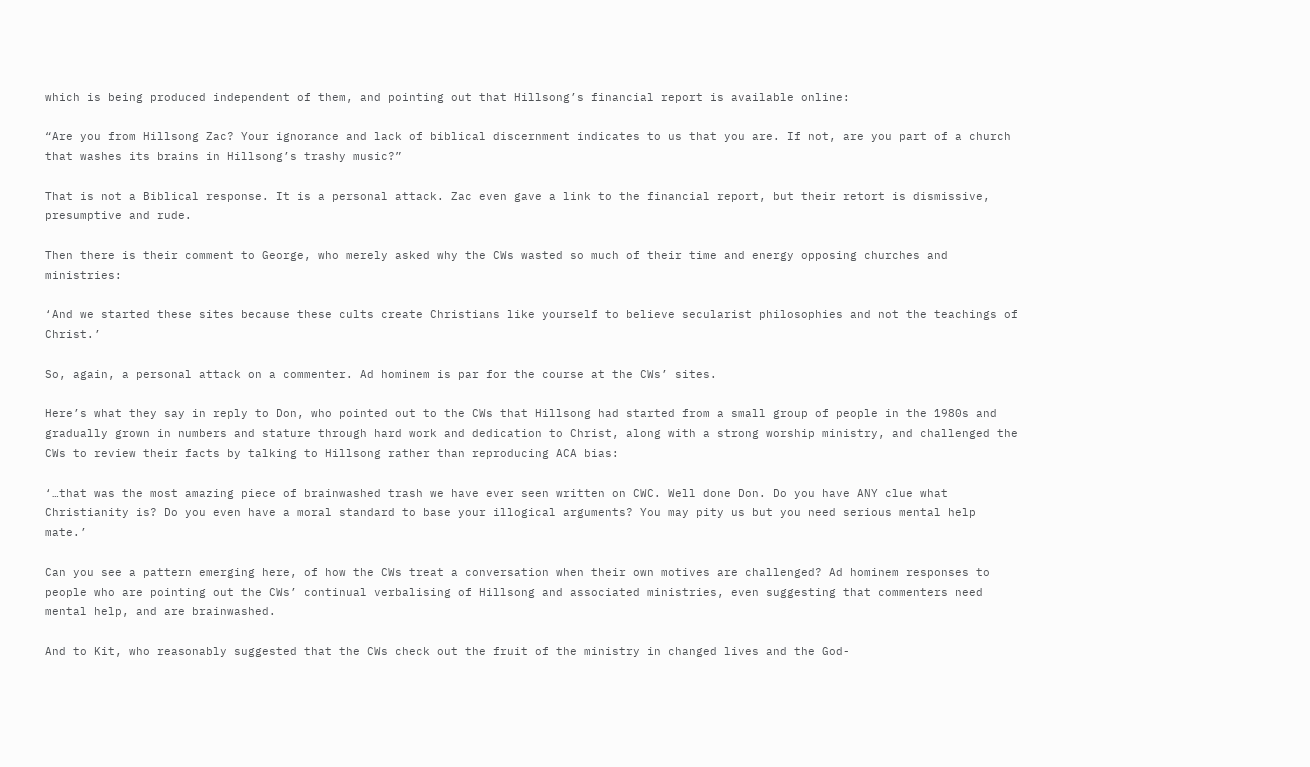which is being produced independent of them, and pointing out that Hillsong’s financial report is available online:

“Are you from Hillsong Zac? Your ignorance and lack of biblical discernment indicates to us that you are. If not, are you part of a church that washes its brains in Hillsong’s trashy music?”

That is not a Biblical response. It is a personal attack. Zac even gave a link to the financial report, but their retort is dismissive, presumptive and rude.

Then there is their comment to George, who merely asked why the CWs wasted so much of their time and energy opposing churches and ministries:

‘And we started these sites because these cults create Christians like yourself to believe secularist philosophies and not the teachings of Christ.’

So, again, a personal attack on a commenter. Ad hominem is par for the course at the CWs’ sites.

Here’s what they say in reply to Don, who pointed out to the CWs that Hillsong had started from a small group of people in the 1980s and gradually grown in numbers and stature through hard work and dedication to Christ, along with a strong worship ministry, and challenged the CWs to review their facts by talking to Hillsong rather than reproducing ACA bias:

‘…that was the most amazing piece of brainwashed trash we have ever seen written on CWC. Well done Don. Do you have ANY clue what Christianity is? Do you even have a moral standard to base your illogical arguments? You may pity us but you need serious mental help mate.’

Can you see a pattern emerging here, of how the CWs treat a conversation when their own motives are challenged? Ad hominem responses to people who are pointing out the CWs’ continual verbalising of Hillsong and associated ministries, even suggesting that commenters need mental help, and are brainwashed.

And to Kit, who reasonably suggested that the CWs check out the fruit of the ministry in changed lives and the God-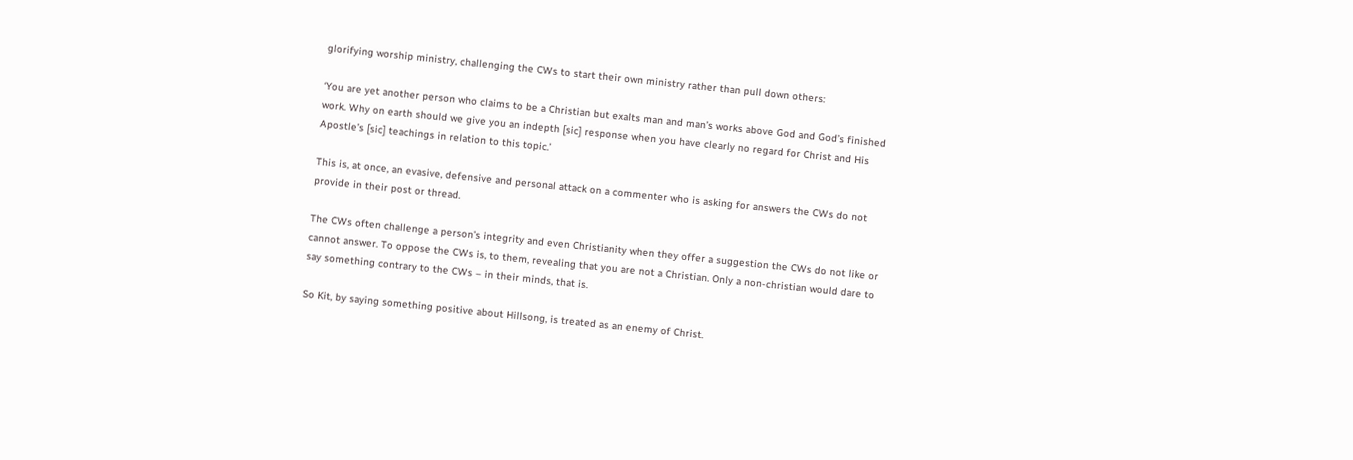glorifying worship ministry, challenging the CWs to start their own ministry rather than pull down others:

‘You are yet another person who claims to be a Christian but exalts man and man’s works above God and God’s finished work. Why on earth should we give you an indepth [sic] response when you have clearly no regard for Christ and His Apostle’s [sic] teachings in relation to this topic.’

This is, at once, an evasive, defensive and personal attack on a commenter who is asking for answers the CWs do not provide in their post or thread.

The CWs often challenge a person’s integrity and even Christianity when they offer a suggestion the CWs do not like or cannot answer. To oppose the CWs is, to them, revealing that you are not a Christian. Only a non-christian would dare to say something contrary to the CWs – in their minds, that is.

So Kit, by saying something positive about Hillsong, is treated as an enemy of Christ.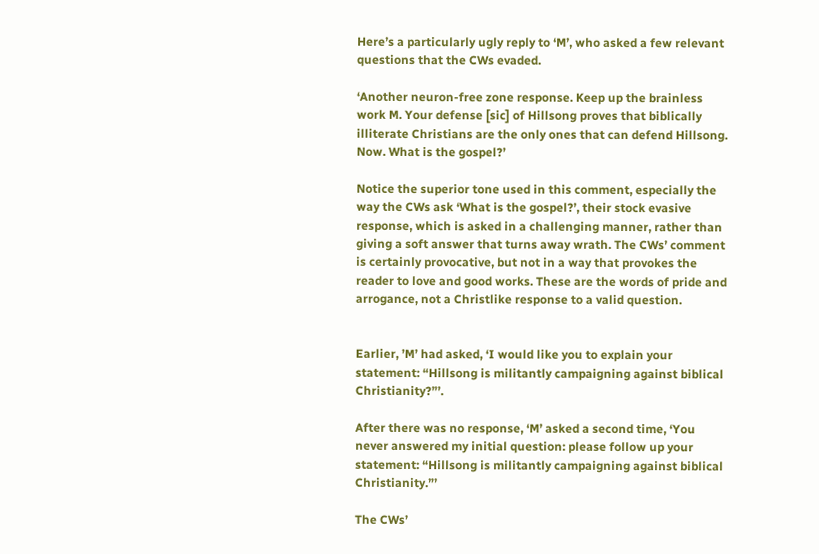Here’s a particularly ugly reply to ‘M’, who asked a few relevant questions that the CWs evaded.

‘Another neuron-free zone response. Keep up the brainless work M. Your defense [sic] of Hillsong proves that biblically illiterate Christians are the only ones that can defend Hillsong. Now. What is the gospel?’

Notice the superior tone used in this comment, especially the way the CWs ask ‘What is the gospel?’, their stock evasive response, which is asked in a challenging manner, rather than giving a soft answer that turns away wrath. The CWs’ comment is certainly provocative, but not in a way that provokes the reader to love and good works. These are the words of pride and arrogance, not a Christlike response to a valid question.


Earlier, ’M’ had asked, ‘I would like you to explain your statement: “Hillsong is militantly campaigning against biblical Christianity?”’.

After there was no response, ‘M’ asked a second time, ‘You never answered my initial question: please follow up your statement: “Hillsong is militantly campaigning against biblical Christianity.”’

The CWs’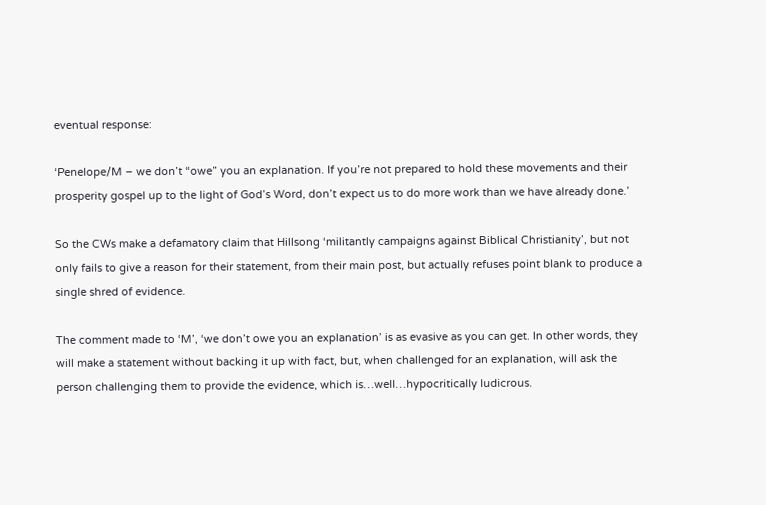eventual response:

‘Penelope/M – we don’t “owe” you an explanation. If you’re not prepared to hold these movements and their prosperity gospel up to the light of God’s Word, don’t expect us to do more work than we have already done.’

So the CWs make a defamatory claim that Hillsong ‘militantly campaigns against Biblical Christianity’, but not only fails to give a reason for their statement, from their main post, but actually refuses point blank to produce a single shred of evidence.

The comment made to ‘M’, ‘we don’t owe you an explanation’ is as evasive as you can get. In other words, they will make a statement without backing it up with fact, but, when challenged for an explanation, will ask the person challenging them to provide the evidence, which is…well…hypocritically ludicrous.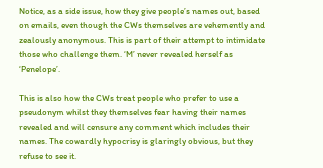Notice, as a side issue, how they give people’s names out, based on emails, even though the CWs themselves are vehemently and zealously anonymous. This is part of their attempt to intimidate those who challenge them. ‘M’ never revealed herself as ‘Penelope’.

This is also how the CWs treat people who prefer to use a pseudonym whilst they themselves fear having their names revealed and will censure any comment which includes their names. The cowardly hypocrisy is glaringly obvious, but they refuse to see it.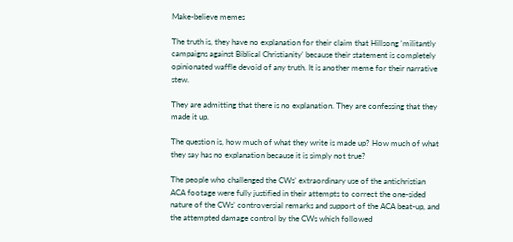Make-believe memes

The truth is, they have no explanation for their claim that Hillsong ‘militantly campaigns against Biblical Christianity’ because their statement is completely opinionated waffle devoid of any truth. It is another meme for their narrative stew.

They are admitting that there is no explanation. They are confessing that they made it up.

The question is, how much of what they write is made up? How much of what they say has no explanation because it is simply not true?

The people who challenged the CWs’ extraordinary use of the antichristian ACA footage were fully justified in their attempts to correct the one-sided nature of the CWs’ controversial remarks and support of the ACA beat-up, and the attempted damage control by the CWs which followed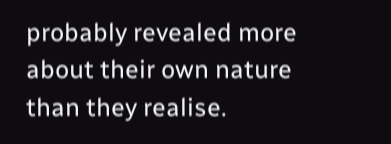probably revealed more about their own nature than they realise.